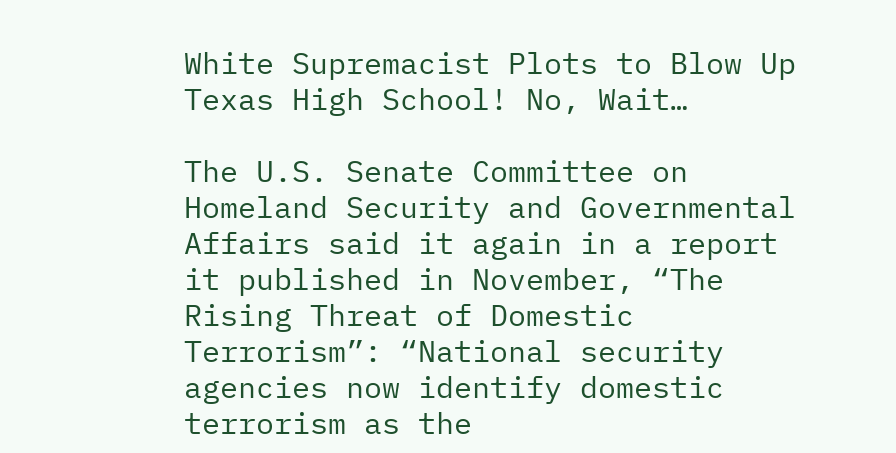White Supremacist Plots to Blow Up Texas High School! No, Wait…

The U.S. Senate Committee on Homeland Security and Governmental Affairs said it again in a report it published in November, “The Rising Threat of Domestic Terrorism”: “National security agencies now identify domestic terrorism as the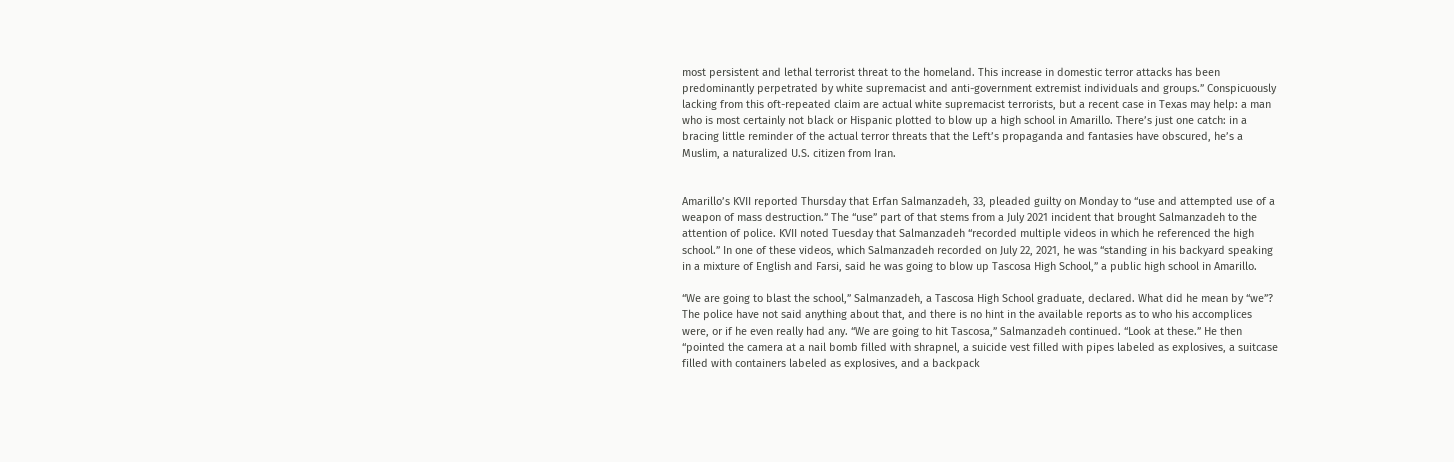most persistent and lethal terrorist threat to the homeland. This increase in domestic terror attacks has been predominantly perpetrated by white supremacist and anti-government extremist individuals and groups.” Conspicuously lacking from this oft-repeated claim are actual white supremacist terrorists, but a recent case in Texas may help: a man who is most certainly not black or Hispanic plotted to blow up a high school in Amarillo. There’s just one catch: in a bracing little reminder of the actual terror threats that the Left’s propaganda and fantasies have obscured, he’s a Muslim, a naturalized U.S. citizen from Iran.


Amarillo’s KVII reported Thursday that Erfan Salmanzadeh, 33, pleaded guilty on Monday to “use and attempted use of a weapon of mass destruction.” The “use” part of that stems from a July 2021 incident that brought Salmanzadeh to the attention of police. KVII noted Tuesday that Salmanzadeh “recorded multiple videos in which he referenced the high school.” In one of these videos, which Salmanzadeh recorded on July 22, 2021, he was “standing in his backyard speaking in a mixture of English and Farsi, said he was going to blow up Tascosa High School,” a public high school in Amarillo.

“We are going to blast the school,” Salmanzadeh, a Tascosa High School graduate, declared. What did he mean by “we”? The police have not said anything about that, and there is no hint in the available reports as to who his accomplices were, or if he even really had any. “We are going to hit Tascosa,” Salmanzadeh continued. “Look at these.” He then “pointed the camera at a nail bomb filled with shrapnel, a suicide vest filled with pipes labeled as explosives, a suitcase filled with containers labeled as explosives, and a backpack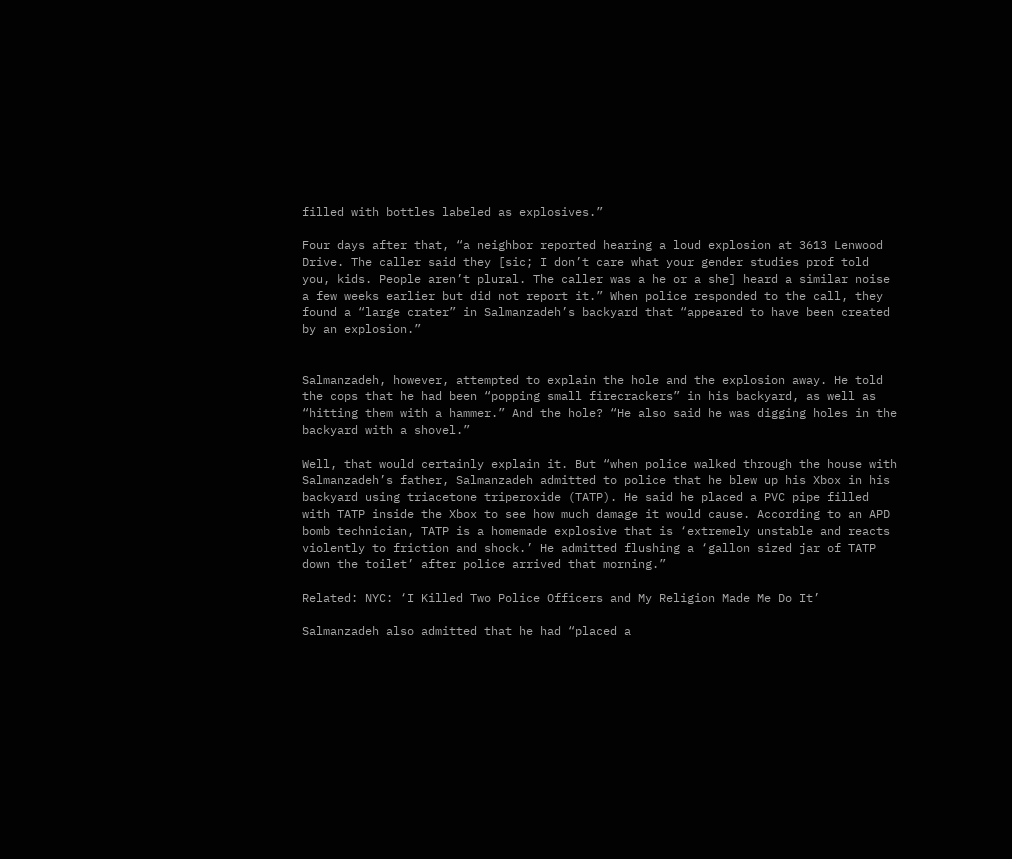filled with bottles labeled as explosives.”

Four days after that, “a neighbor reported hearing a loud explosion at 3613 Lenwood Drive. The caller said they [sic; I don’t care what your gender studies prof told you, kids. People aren’t plural. The caller was a he or a she] heard a similar noise a few weeks earlier but did not report it.” When police responded to the call, they found a “large crater” in Salmanzadeh’s backyard that “appeared to have been created by an explosion.”


Salmanzadeh, however, attempted to explain the hole and the explosion away. He told the cops that he had been “popping small firecrackers” in his backyard, as well as “hitting them with a hammer.” And the hole? “He also said he was digging holes in the backyard with a shovel.”

Well, that would certainly explain it. But “when police walked through the house with Salmanzadeh’s father, Salmanzadeh admitted to police that he blew up his Xbox in his backyard using triacetone triperoxide (TATP). He said he placed a PVC pipe filled with TATP inside the Xbox to see how much damage it would cause. According to an APD bomb technician, TATP is a homemade explosive that is ‘extremely unstable and reacts violently to friction and shock.’ He admitted flushing a ‘gallon sized jar of TATP down the toilet’ after police arrived that morning.”

Related: NYC: ‘I Killed Two Police Officers and My Religion Made Me Do It’

Salmanzadeh also admitted that he had “placed a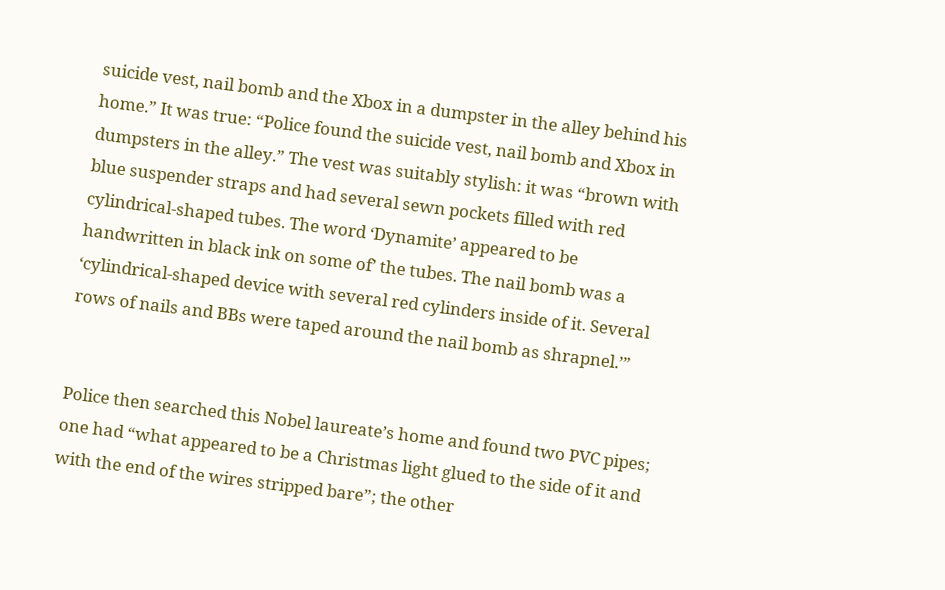suicide vest, nail bomb and the Xbox in a dumpster in the alley behind his home.” It was true: “Police found the suicide vest, nail bomb and Xbox in dumpsters in the alley.” The vest was suitably stylish: it was “brown with blue suspender straps and had several sewn pockets filled with red cylindrical-shaped tubes. The word ‘Dynamite’ appeared to be handwritten in black ink on some of’ the tubes. The nail bomb was a ‘cylindrical-shaped device with several red cylinders inside of it. Several rows of nails and BBs were taped around the nail bomb as shrapnel.’”


Police then searched this Nobel laureate’s home and found two PVC pipes; one had “what appeared to be a Christmas light glued to the side of it and with the end of the wires stripped bare”; the other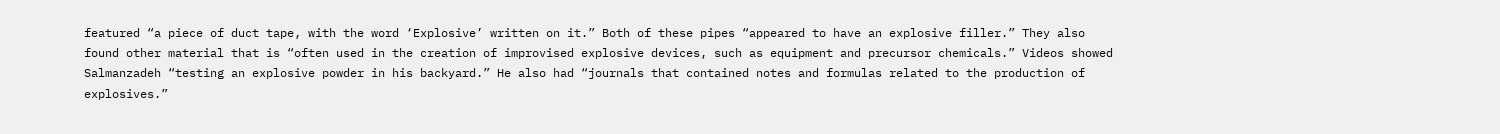featured “a piece of duct tape, with the word ‘Explosive’ written on it.” Both of these pipes “appeared to have an explosive filler.” They also found other material that is “often used in the creation of improvised explosive devices, such as equipment and precursor chemicals.” Videos showed Salmanzadeh “testing an explosive powder in his backyard.” He also had “journals that contained notes and formulas related to the production of explosives.”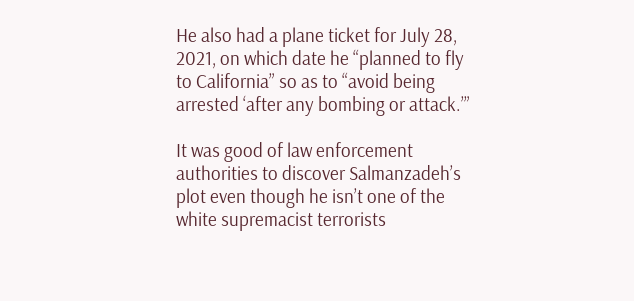He also had a plane ticket for July 28, 2021, on which date he “planned to fly to California” so as to “avoid being arrested ‘after any bombing or attack.’”

It was good of law enforcement authorities to discover Salmanzadeh’s plot even though he isn’t one of the white supremacist terrorists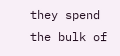they spend the bulk of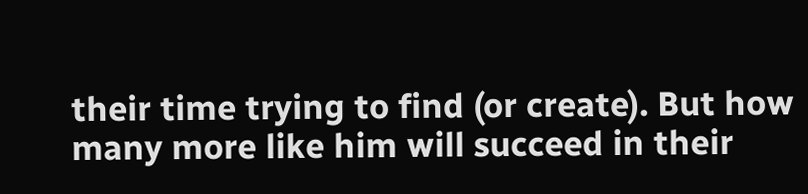their time trying to find (or create). But how many more like him will succeed in their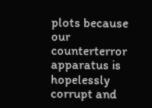plots because our counterterror apparatus is hopelessly corrupt and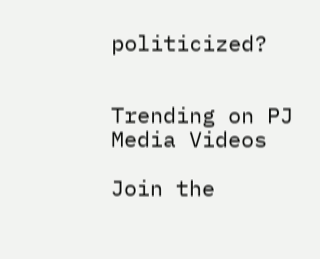politicized?


Trending on PJ Media Videos

Join the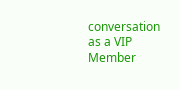conversation as a VIP Member